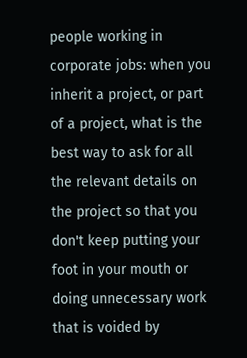people working in corporate jobs: when you inherit a project, or part of a project, what is the best way to ask for all the relevant details on the project so that you don't keep putting your foot in your mouth or doing unnecessary work that is voided by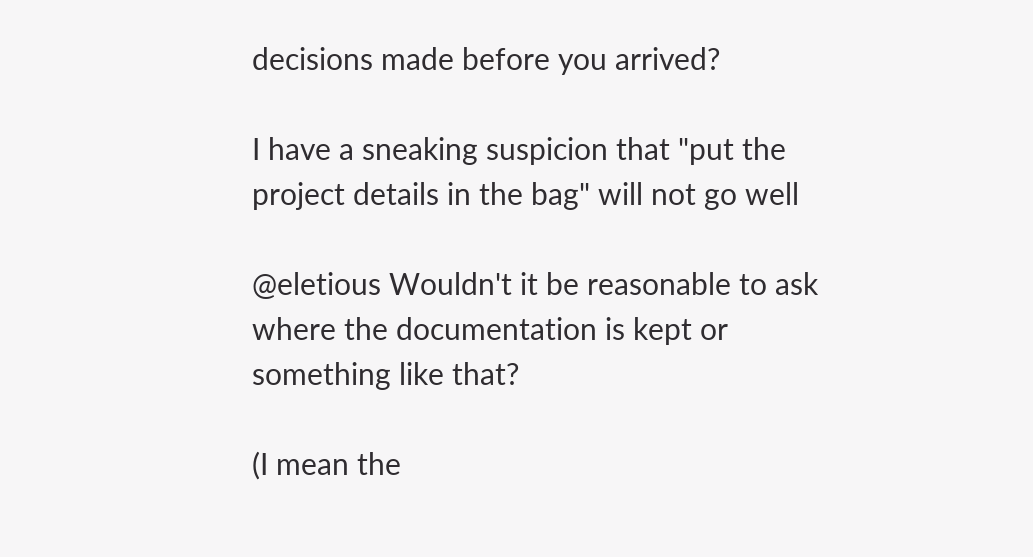decisions made before you arrived?

I have a sneaking suspicion that "put the project details in the bag" will not go well

@eletious Wouldn't it be reasonable to ask where the documentation is kept or something like that?

(I mean the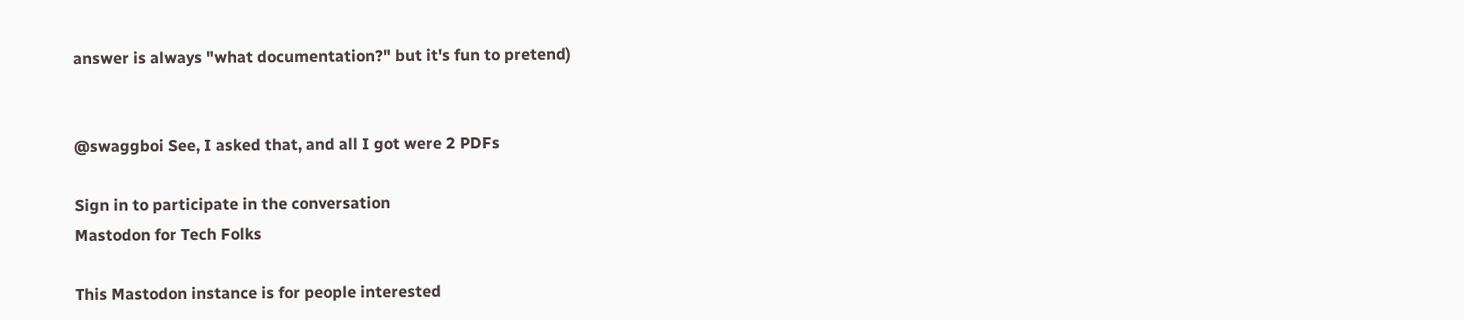answer is always "what documentation?" but it's fun to pretend)


@swaggboi See, I asked that, and all I got were 2 PDFs

Sign in to participate in the conversation
Mastodon for Tech Folks

This Mastodon instance is for people interested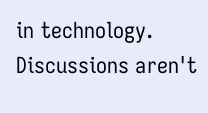in technology. Discussions aren't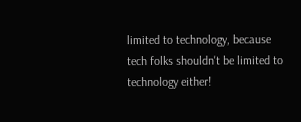limited to technology, because tech folks shouldn't be limited to technology either!